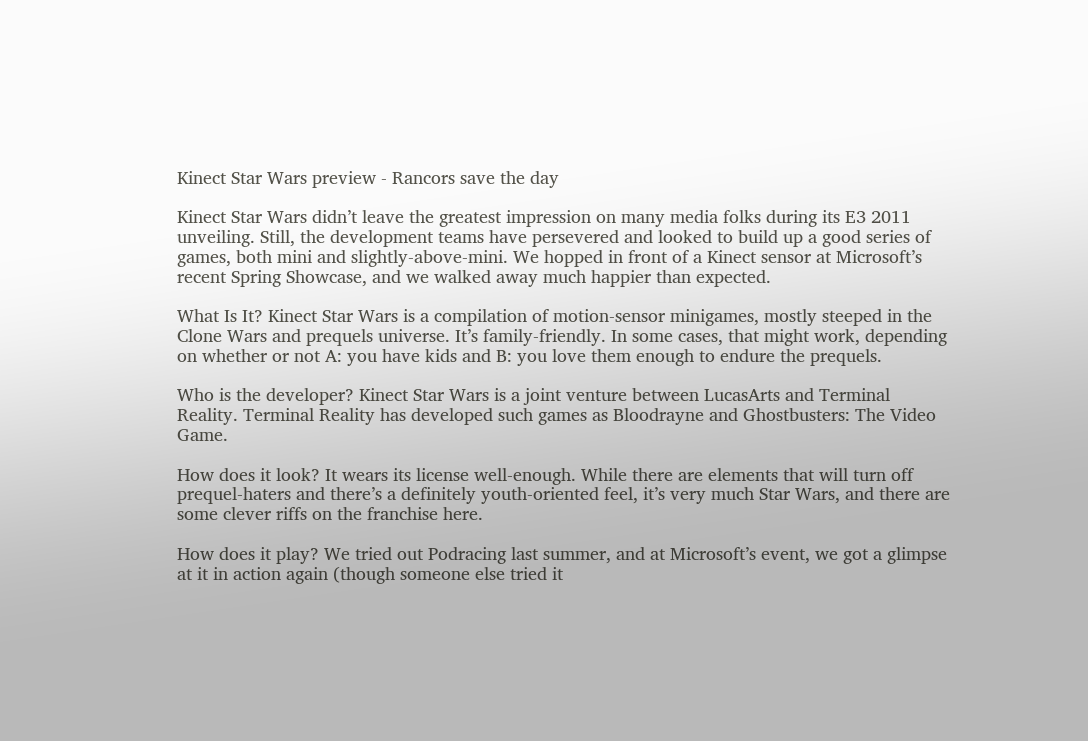Kinect Star Wars preview - Rancors save the day

Kinect Star Wars didn’t leave the greatest impression on many media folks during its E3 2011 unveiling. Still, the development teams have persevered and looked to build up a good series of games, both mini and slightly-above-mini. We hopped in front of a Kinect sensor at Microsoft’s recent Spring Showcase, and we walked away much happier than expected.

What Is It? Kinect Star Wars is a compilation of motion-sensor minigames, mostly steeped in the Clone Wars and prequels universe. It’s family-friendly. In some cases, that might work, depending on whether or not A: you have kids and B: you love them enough to endure the prequels.

Who is the developer? Kinect Star Wars is a joint venture between LucasArts and Terminal Reality. Terminal Reality has developed such games as Bloodrayne and Ghostbusters: The Video Game.

How does it look? It wears its license well-enough. While there are elements that will turn off prequel-haters and there’s a definitely youth-oriented feel, it’s very much Star Wars, and there are some clever riffs on the franchise here.

How does it play? We tried out Podracing last summer, and at Microsoft’s event, we got a glimpse at it in action again (though someone else tried it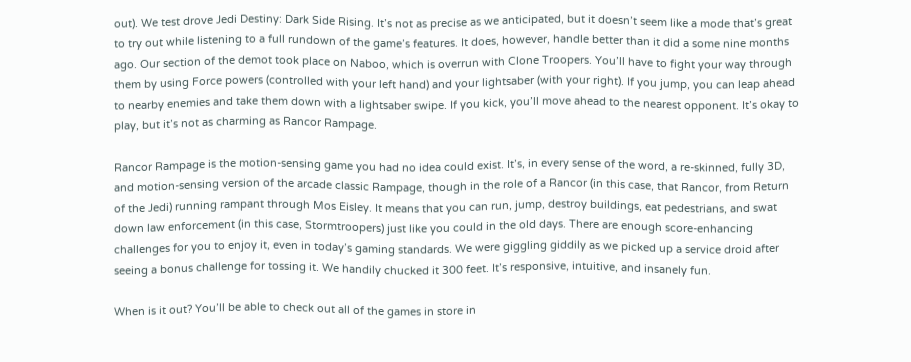out). We test drove Jedi Destiny: Dark Side Rising. It’s not as precise as we anticipated, but it doesn’t seem like a mode that’s great to try out while listening to a full rundown of the game’s features. It does, however, handle better than it did a some nine months ago. Our section of the demot took place on Naboo, which is overrun with Clone Troopers. You’ll have to fight your way through them by using Force powers (controlled with your left hand) and your lightsaber (with your right). If you jump, you can leap ahead to nearby enemies and take them down with a lightsaber swipe. If you kick, you’ll move ahead to the nearest opponent. It’s okay to play, but it’s not as charming as Rancor Rampage.

Rancor Rampage is the motion-sensing game you had no idea could exist. It’s, in every sense of the word, a re-skinned, fully 3D, and motion-sensing version of the arcade classic Rampage, though in the role of a Rancor (in this case, that Rancor, from Return of the Jedi) running rampant through Mos Eisley. It means that you can run, jump, destroy buildings, eat pedestrians, and swat down law enforcement (in this case, Stormtroopers) just like you could in the old days. There are enough score-enhancing challenges for you to enjoy it, even in today’s gaming standards. We were giggling giddily as we picked up a service droid after seeing a bonus challenge for tossing it. We handily chucked it 300 feet. It’s responsive, intuitive, and insanely fun.

When is it out? You’ll be able to check out all of the games in store in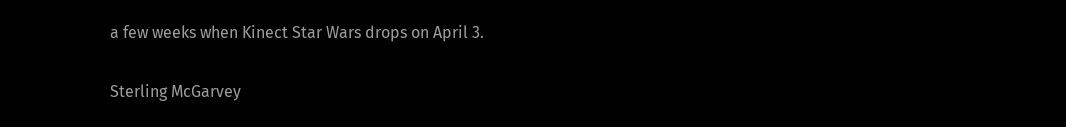a few weeks when Kinect Star Wars drops on April 3.

Sterling McGarvey